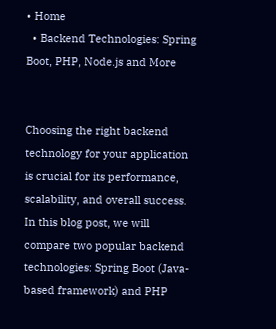• Home
  • Backend Technologies: Spring Boot, PHP, Node.js and More


Choosing the right backend technology for your application is crucial for its performance, scalability, and overall success. In this blog post, we will compare two popular backend technologies: Spring Boot (Java-based framework) and PHP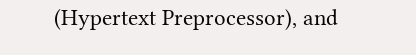(Hypertext Preprocessor), and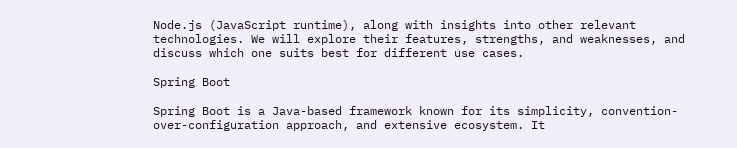Node.js (JavaScript runtime), along with insights into other relevant technologies. We will explore their features, strengths, and weaknesses, and discuss which one suits best for different use cases.

Spring Boot

Spring Boot is a Java-based framework known for its simplicity, convention-over-configuration approach, and extensive ecosystem. It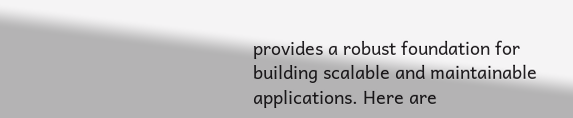provides a robust foundation for building scalable and maintainable applications. Here are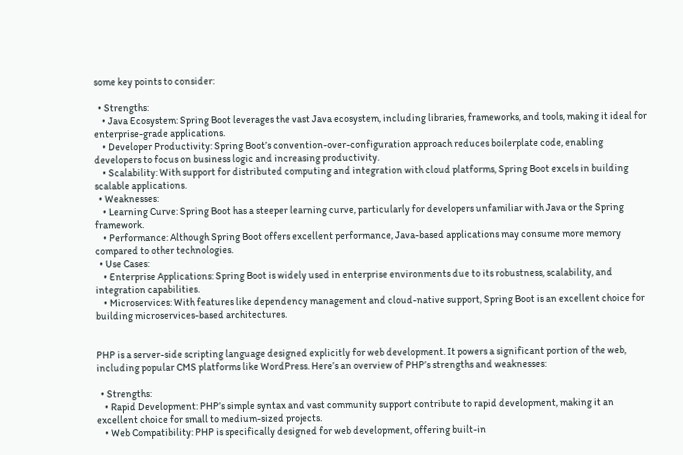some key points to consider:

  • Strengths:
    • Java Ecosystem: Spring Boot leverages the vast Java ecosystem, including libraries, frameworks, and tools, making it ideal for enterprise-grade applications.
    • Developer Productivity: Spring Boot’s convention-over-configuration approach reduces boilerplate code, enabling developers to focus on business logic and increasing productivity.
    • Scalability: With support for distributed computing and integration with cloud platforms, Spring Boot excels in building scalable applications.
  • Weaknesses:
    • Learning Curve: Spring Boot has a steeper learning curve, particularly for developers unfamiliar with Java or the Spring framework.
    • Performance: Although Spring Boot offers excellent performance, Java-based applications may consume more memory compared to other technologies.
  • Use Cases:
    • Enterprise Applications: Spring Boot is widely used in enterprise environments due to its robustness, scalability, and integration capabilities.
    • Microservices: With features like dependency management and cloud-native support, Spring Boot is an excellent choice for building microservices-based architectures.


PHP is a server-side scripting language designed explicitly for web development. It powers a significant portion of the web, including popular CMS platforms like WordPress. Here’s an overview of PHP’s strengths and weaknesses:

  • Strengths:
    • Rapid Development: PHP’s simple syntax and vast community support contribute to rapid development, making it an excellent choice for small to medium-sized projects.
    • Web Compatibility: PHP is specifically designed for web development, offering built-in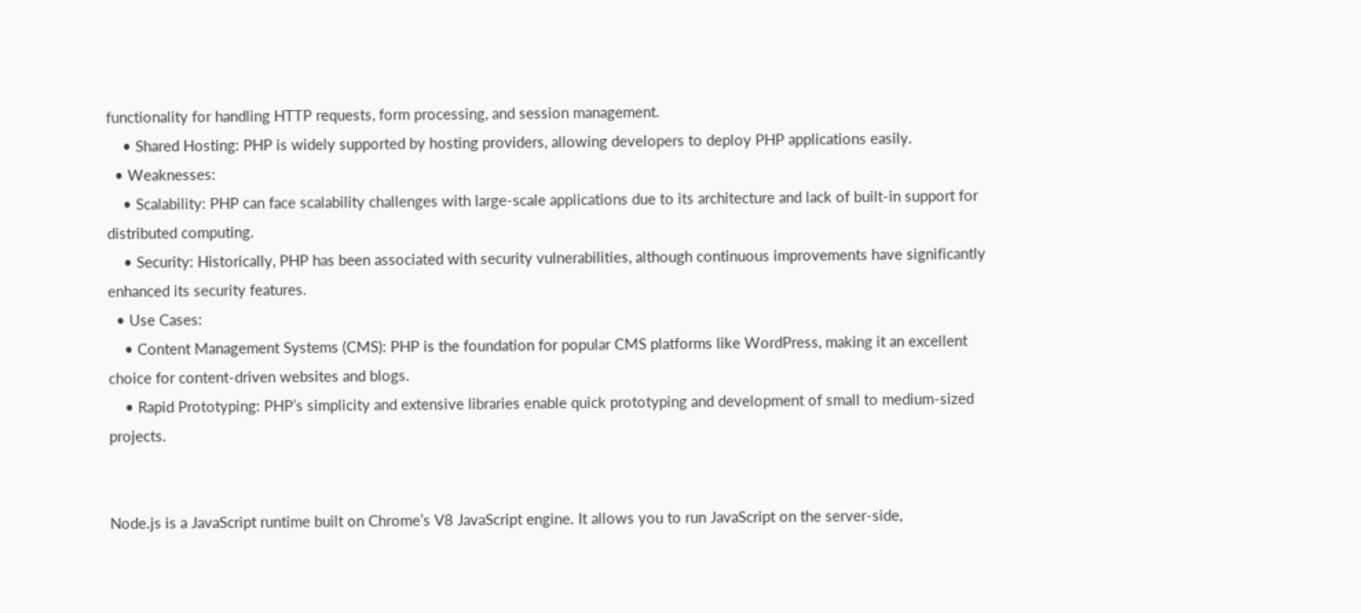functionality for handling HTTP requests, form processing, and session management.
    • Shared Hosting: PHP is widely supported by hosting providers, allowing developers to deploy PHP applications easily.
  • Weaknesses:
    • Scalability: PHP can face scalability challenges with large-scale applications due to its architecture and lack of built-in support for distributed computing.
    • Security: Historically, PHP has been associated with security vulnerabilities, although continuous improvements have significantly enhanced its security features.
  • Use Cases:
    • Content Management Systems (CMS): PHP is the foundation for popular CMS platforms like WordPress, making it an excellent choice for content-driven websites and blogs.
    • Rapid Prototyping: PHP’s simplicity and extensive libraries enable quick prototyping and development of small to medium-sized projects.


Node.js is a JavaScript runtime built on Chrome’s V8 JavaScript engine. It allows you to run JavaScript on the server-side,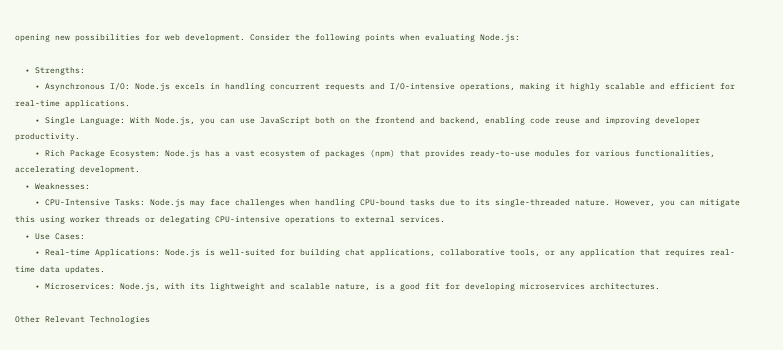opening new possibilities for web development. Consider the following points when evaluating Node.js:

  • Strengths:
    • Asynchronous I/O: Node.js excels in handling concurrent requests and I/O-intensive operations, making it highly scalable and efficient for real-time applications.
    • Single Language: With Node.js, you can use JavaScript both on the frontend and backend, enabling code reuse and improving developer productivity.
    • Rich Package Ecosystem: Node.js has a vast ecosystem of packages (npm) that provides ready-to-use modules for various functionalities, accelerating development.
  • Weaknesses:
    • CPU-Intensive Tasks: Node.js may face challenges when handling CPU-bound tasks due to its single-threaded nature. However, you can mitigate this using worker threads or delegating CPU-intensive operations to external services.
  • Use Cases:
    • Real-time Applications: Node.js is well-suited for building chat applications, collaborative tools, or any application that requires real-time data updates.
    • Microservices: Node.js, with its lightweight and scalable nature, is a good fit for developing microservices architectures.

Other Relevant Technologies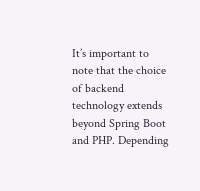It’s important to note that the choice of backend technology extends beyond Spring Boot and PHP. Depending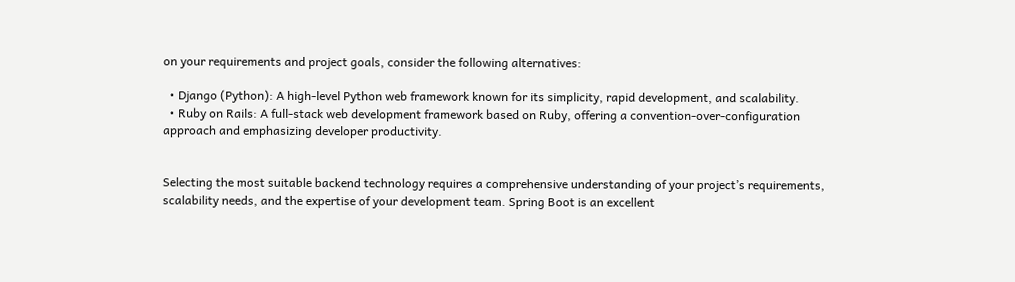on your requirements and project goals, consider the following alternatives:

  • Django (Python): A high-level Python web framework known for its simplicity, rapid development, and scalability.
  • Ruby on Rails: A full-stack web development framework based on Ruby, offering a convention-over-configuration approach and emphasizing developer productivity.


Selecting the most suitable backend technology requires a comprehensive understanding of your project’s requirements, scalability needs, and the expertise of your development team. Spring Boot is an excellent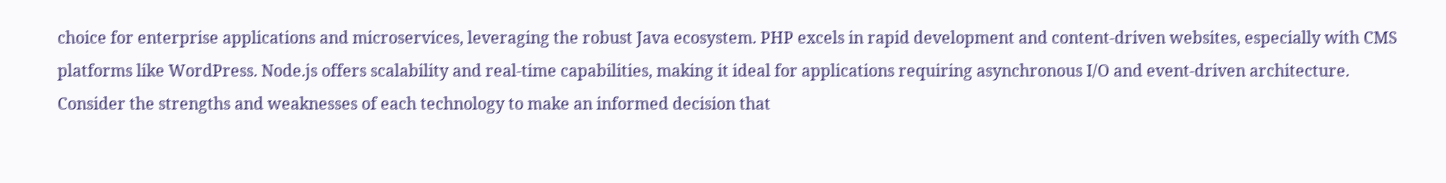choice for enterprise applications and microservices, leveraging the robust Java ecosystem. PHP excels in rapid development and content-driven websites, especially with CMS platforms like WordPress. Node.js offers scalability and real-time capabilities, making it ideal for applications requiring asynchronous I/O and event-driven architecture. Consider the strengths and weaknesses of each technology to make an informed decision that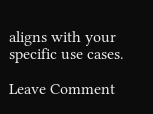aligns with your specific use cases.

Leave Comment